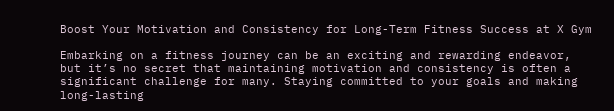Boost Your Motivation and Consistency for Long-Term Fitness Success at X Gym

Embarking on a fitness journey can be an exciting and rewarding endeavor, but it’s no secret that maintaining motivation and consistency is often a significant challenge for many. Staying committed to your goals and making long-lasting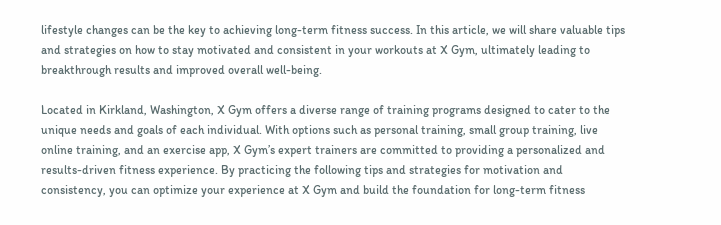lifestyle changes can be the key to achieving long-term fitness success. In this article, we will share valuable tips and strategies on how to stay motivated and consistent in your workouts at X Gym, ultimately leading to breakthrough results and improved overall well-being.

Located in Kirkland, Washington, X Gym offers a diverse range of training programs designed to cater to the unique needs and goals of each individual. With options such as personal training, small group training, live online training, and an exercise app, X Gym’s expert trainers are committed to providing a personalized and results-driven fitness experience. By practicing the following tips and strategies for motivation and consistency, you can optimize your experience at X Gym and build the foundation for long-term fitness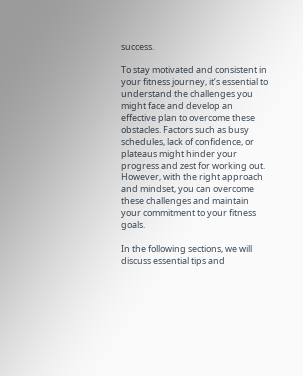success.

To stay motivated and consistent in your fitness journey, it’s essential to understand the challenges you might face and develop an effective plan to overcome these obstacles. Factors such as busy schedules, lack of confidence, or plateaus might hinder your progress and zest for working out. However, with the right approach and mindset, you can overcome these challenges and maintain your commitment to your fitness goals.

In the following sections, we will discuss essential tips and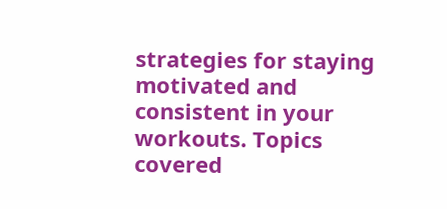strategies for staying motivated and consistent in your workouts. Topics covered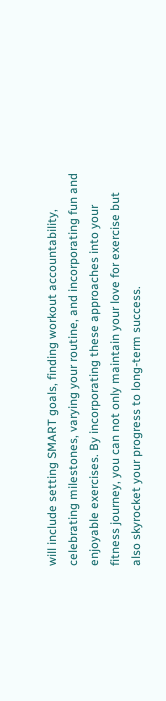will include setting SMART goals, finding workout accountability, celebrating milestones, varying your routine, and incorporating fun and enjoyable exercises. By incorporating these approaches into your fitness journey, you can not only maintain your love for exercise but also skyrocket your progress to long-term success.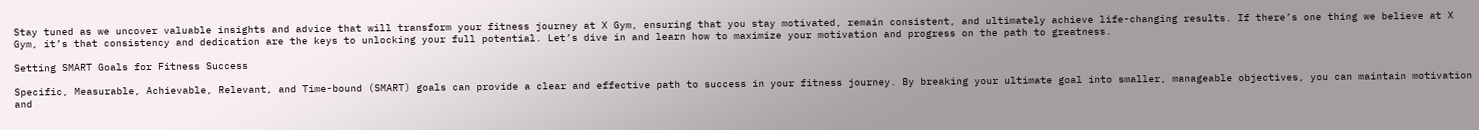Stay tuned as we uncover valuable insights and advice that will transform your fitness journey at X Gym, ensuring that you stay motivated, remain consistent, and ultimately achieve life-changing results. If there’s one thing we believe at X Gym, it’s that consistency and dedication are the keys to unlocking your full potential. Let’s dive in and learn how to maximize your motivation and progress on the path to greatness.

Setting SMART Goals for Fitness Success

Specific, Measurable, Achievable, Relevant, and Time-bound (SMART) goals can provide a clear and effective path to success in your fitness journey. By breaking your ultimate goal into smaller, manageable objectives, you can maintain motivation and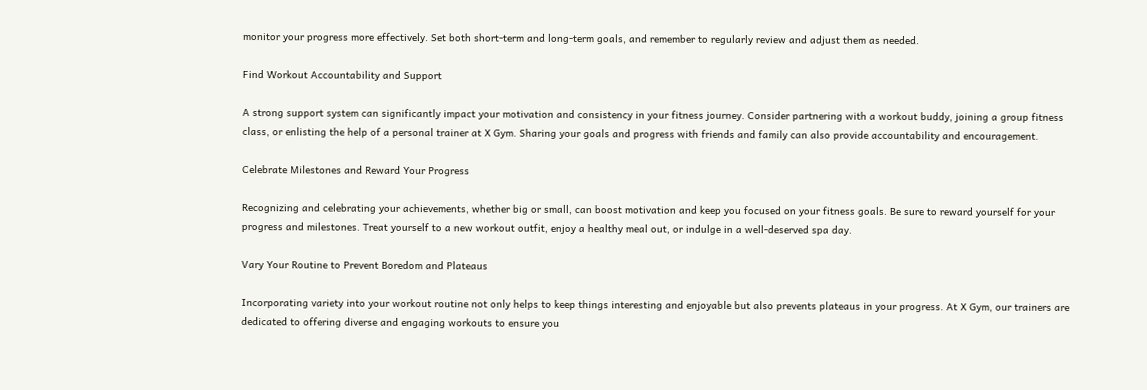monitor your progress more effectively. Set both short-term and long-term goals, and remember to regularly review and adjust them as needed.

Find Workout Accountability and Support

A strong support system can significantly impact your motivation and consistency in your fitness journey. Consider partnering with a workout buddy, joining a group fitness class, or enlisting the help of a personal trainer at X Gym. Sharing your goals and progress with friends and family can also provide accountability and encouragement.

Celebrate Milestones and Reward Your Progress

Recognizing and celebrating your achievements, whether big or small, can boost motivation and keep you focused on your fitness goals. Be sure to reward yourself for your progress and milestones. Treat yourself to a new workout outfit, enjoy a healthy meal out, or indulge in a well-deserved spa day.

Vary Your Routine to Prevent Boredom and Plateaus

Incorporating variety into your workout routine not only helps to keep things interesting and enjoyable but also prevents plateaus in your progress. At X Gym, our trainers are dedicated to offering diverse and engaging workouts to ensure you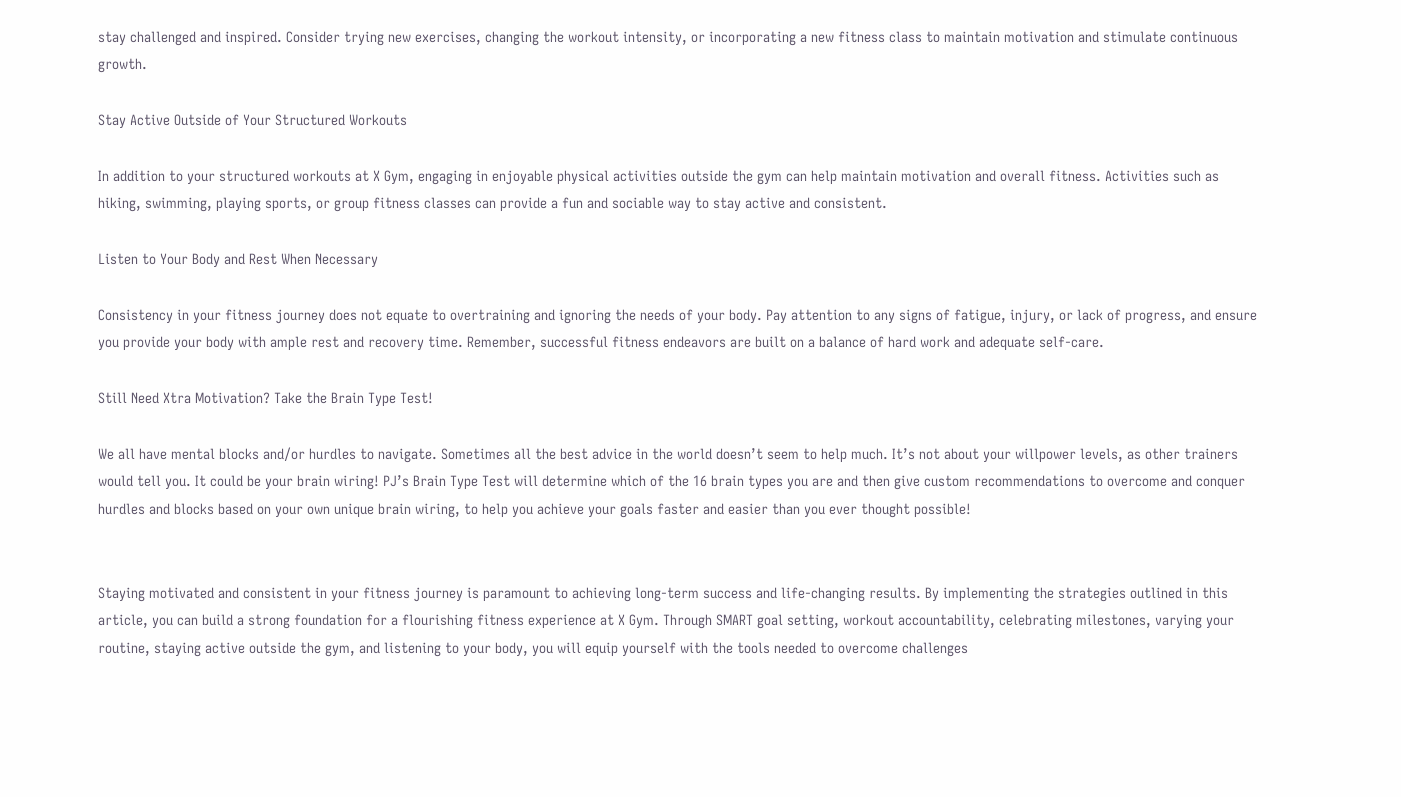stay challenged and inspired. Consider trying new exercises, changing the workout intensity, or incorporating a new fitness class to maintain motivation and stimulate continuous growth.

Stay Active Outside of Your Structured Workouts

In addition to your structured workouts at X Gym, engaging in enjoyable physical activities outside the gym can help maintain motivation and overall fitness. Activities such as hiking, swimming, playing sports, or group fitness classes can provide a fun and sociable way to stay active and consistent.

Listen to Your Body and Rest When Necessary

Consistency in your fitness journey does not equate to overtraining and ignoring the needs of your body. Pay attention to any signs of fatigue, injury, or lack of progress, and ensure you provide your body with ample rest and recovery time. Remember, successful fitness endeavors are built on a balance of hard work and adequate self-care.

Still Need Xtra Motivation? Take the Brain Type Test!

We all have mental blocks and/or hurdles to navigate. Sometimes all the best advice in the world doesn’t seem to help much. It’s not about your willpower levels, as other trainers would tell you. It could be your brain wiring! PJ’s Brain Type Test will determine which of the 16 brain types you are and then give custom recommendations to overcome and conquer hurdles and blocks based on your own unique brain wiring, to help you achieve your goals faster and easier than you ever thought possible!


Staying motivated and consistent in your fitness journey is paramount to achieving long-term success and life-changing results. By implementing the strategies outlined in this article, you can build a strong foundation for a flourishing fitness experience at X Gym. Through SMART goal setting, workout accountability, celebrating milestones, varying your routine, staying active outside the gym, and listening to your body, you will equip yourself with the tools needed to overcome challenges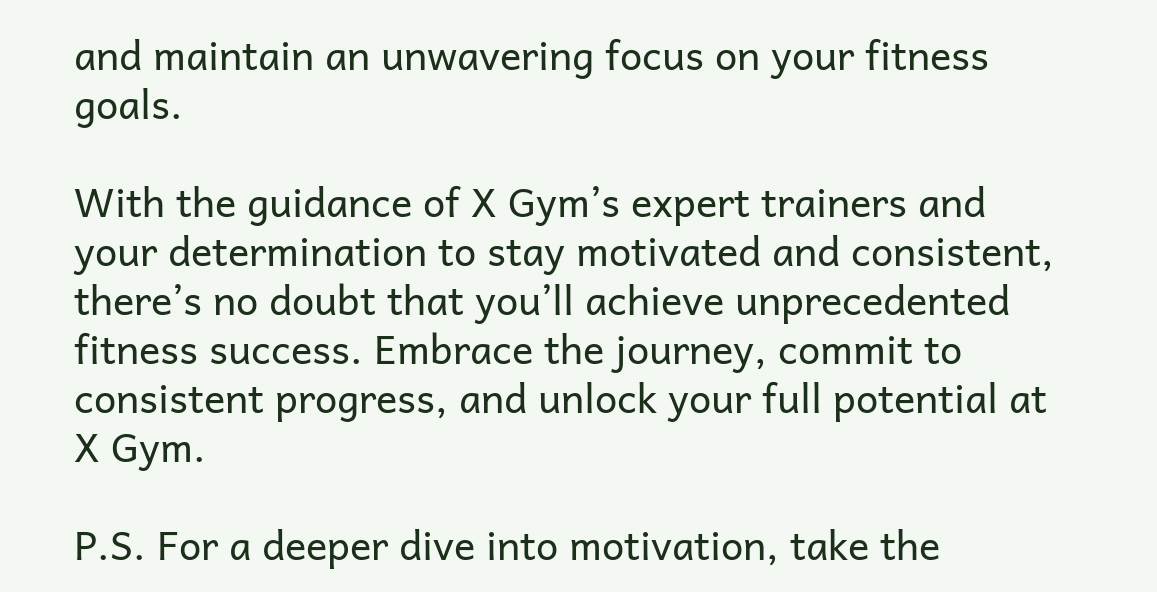and maintain an unwavering focus on your fitness goals.

With the guidance of X Gym’s expert trainers and your determination to stay motivated and consistent, there’s no doubt that you’ll achieve unprecedented fitness success. Embrace the journey, commit to consistent progress, and unlock your full potential at X Gym.

P.S. For a deeper dive into motivation, take the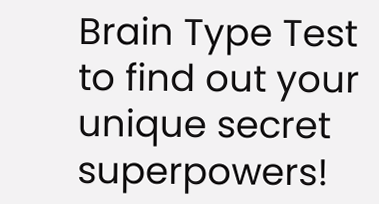Brain Type Test to find out your unique secret superpowers!